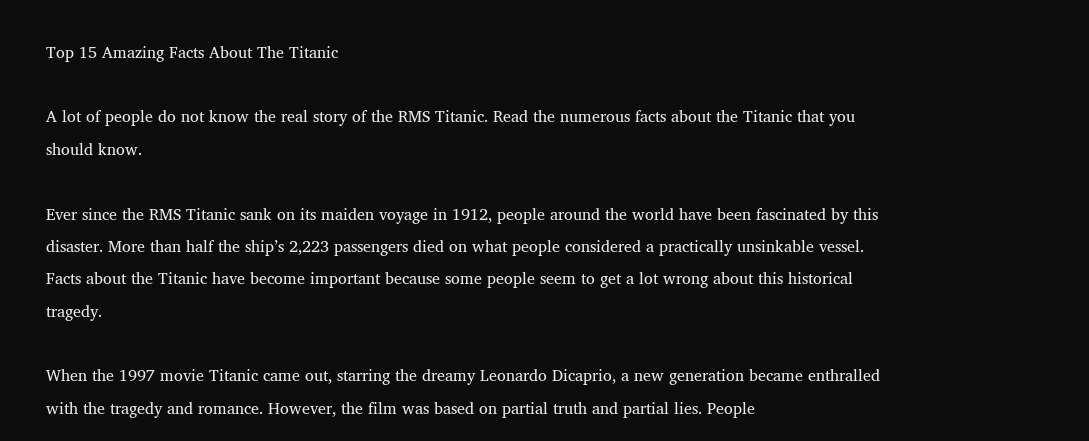Top 15 Amazing Facts About The Titanic

A lot of people do not know the real story of the RMS Titanic. Read the numerous facts about the Titanic that you should know.

Ever since the RMS Titanic sank on its maiden voyage in 1912, people around the world have been fascinated by this disaster. More than half the ship’s 2,223 passengers died on what people considered a practically unsinkable vessel. Facts about the Titanic have become important because some people seem to get a lot wrong about this historical tragedy.

When the 1997 movie Titanic came out, starring the dreamy Leonardo Dicaprio, a new generation became enthralled with the tragedy and romance. However, the film was based on partial truth and partial lies. People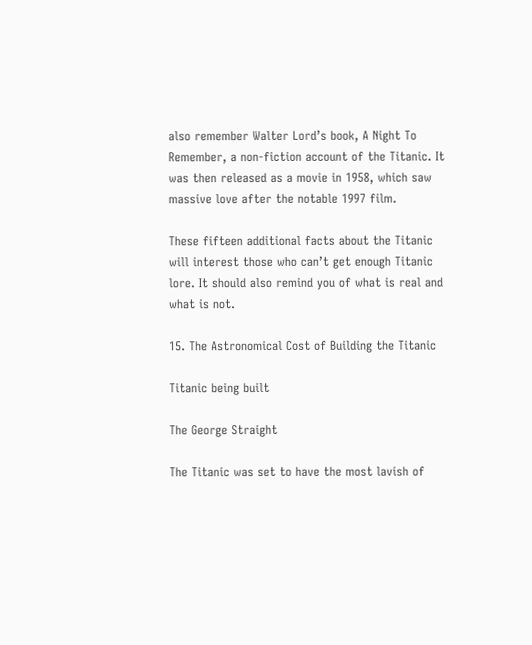also remember Walter Lord’s book, A Night To Remember, a non-fiction account of the Titanic. It was then released as a movie in 1958, which saw massive love after the notable 1997 film.

These fifteen additional facts about the Titanic will interest those who can’t get enough Titanic lore. It should also remind you of what is real and what is not.

15. The Astronomical Cost of Building the Titanic

Titanic being built

The George Straight

The Titanic was set to have the most lavish of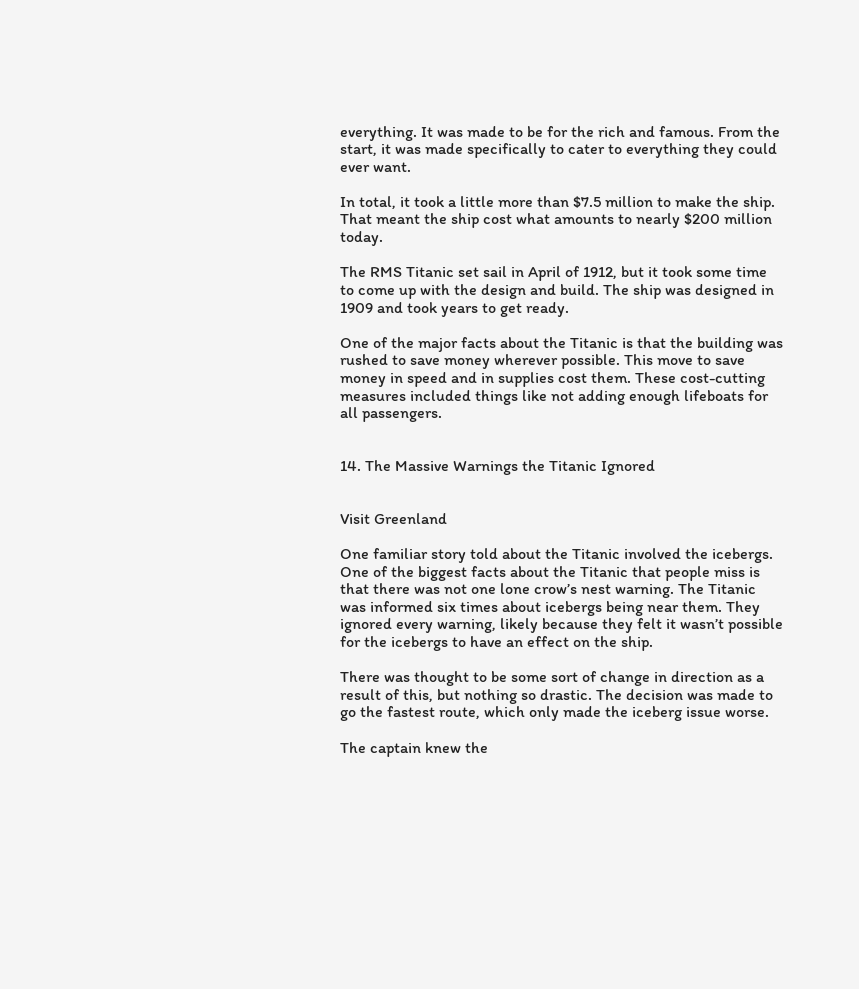everything. It was made to be for the rich and famous. From the start, it was made specifically to cater to everything they could ever want.

In total, it took a little more than $7.5 million to make the ship. That meant the ship cost what amounts to nearly $200 million today.

The RMS Titanic set sail in April of 1912, but it took some time to come up with the design and build. The ship was designed in 1909 and took years to get ready.

One of the major facts about the Titanic is that the building was rushed to save money wherever possible. This move to save money in speed and in supplies cost them. These cost-cutting measures included things like not adding enough lifeboats for all passengers.


14. The Massive Warnings the Titanic Ignored


Visit Greenland

One familiar story told about the Titanic involved the icebergs. One of the biggest facts about the Titanic that people miss is that there was not one lone crow’s nest warning. The Titanic was informed six times about icebergs being near them. They ignored every warning, likely because they felt it wasn’t possible for the icebergs to have an effect on the ship.

There was thought to be some sort of change in direction as a result of this, but nothing so drastic. The decision was made to go the fastest route, which only made the iceberg issue worse.

The captain knew the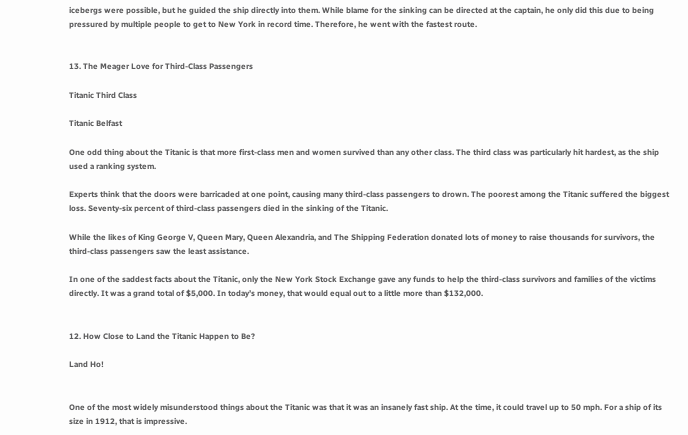icebergs were possible, but he guided the ship directly into them. While blame for the sinking can be directed at the captain, he only did this due to being pressured by multiple people to get to New York in record time. Therefore, he went with the fastest route.


13. The Meager Love for Third-Class Passengers

Titanic Third Class

Titanic Belfast

One odd thing about the Titanic is that more first-class men and women survived than any other class. The third class was particularly hit hardest, as the ship used a ranking system.

Experts think that the doors were barricaded at one point, causing many third-class passengers to drown. The poorest among the Titanic suffered the biggest loss. Seventy-six percent of third-class passengers died in the sinking of the Titanic.

While the likes of King George V, Queen Mary, Queen Alexandria, and The Shipping Federation donated lots of money to raise thousands for survivors, the third-class passengers saw the least assistance.

In one of the saddest facts about the Titanic, only the New York Stock Exchange gave any funds to help the third-class survivors and families of the victims directly. It was a grand total of $5,000. In today’s money, that would equal out to a little more than $132,000.


12. How Close to Land the Titanic Happen to Be?

Land Ho!


One of the most widely misunderstood things about the Titanic was that it was an insanely fast ship. At the time, it could travel up to 50 mph. For a ship of its size in 1912, that is impressive.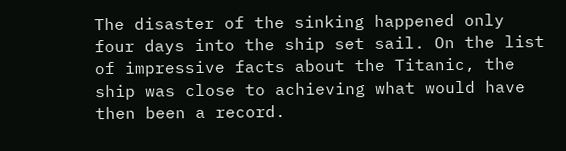The disaster of the sinking happened only four days into the ship set sail. On the list of impressive facts about the Titanic, the ship was close to achieving what would have then been a record.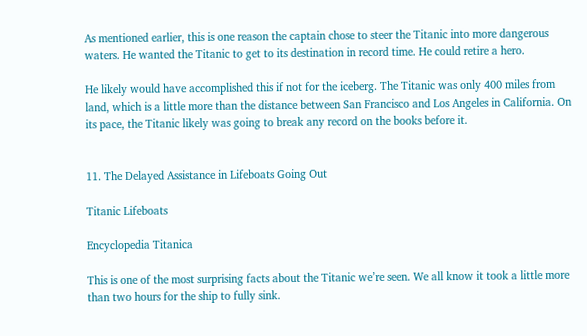As mentioned earlier, this is one reason the captain chose to steer the Titanic into more dangerous waters. He wanted the Titanic to get to its destination in record time. He could retire a hero.

He likely would have accomplished this if not for the iceberg. The Titanic was only 400 miles from land, which is a little more than the distance between San Francisco and Los Angeles in California. On its pace, the Titanic likely was going to break any record on the books before it.


11. The Delayed Assistance in Lifeboats Going Out

Titanic Lifeboats

Encyclopedia Titanica

This is one of the most surprising facts about the Titanic we’re seen. We all know it took a little more than two hours for the ship to fully sink.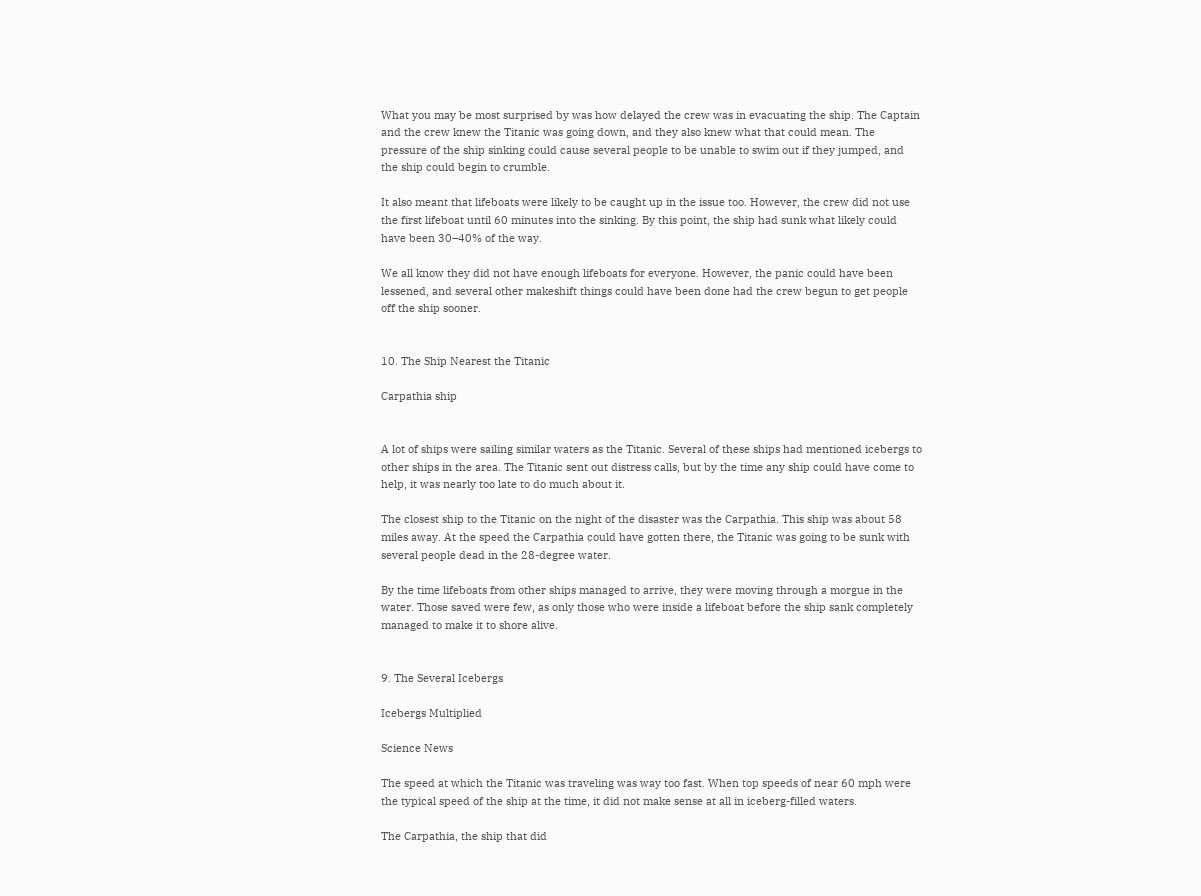What you may be most surprised by was how delayed the crew was in evacuating the ship. The Captain and the crew knew the Titanic was going down, and they also knew what that could mean. The pressure of the ship sinking could cause several people to be unable to swim out if they jumped, and the ship could begin to crumble.

It also meant that lifeboats were likely to be caught up in the issue too. However, the crew did not use the first lifeboat until 60 minutes into the sinking. By this point, the ship had sunk what likely could have been 30–40% of the way.

We all know they did not have enough lifeboats for everyone. However, the panic could have been lessened, and several other makeshift things could have been done had the crew begun to get people off the ship sooner.


10. The Ship Nearest the Titanic

Carpathia ship


A lot of ships were sailing similar waters as the Titanic. Several of these ships had mentioned icebergs to other ships in the area. The Titanic sent out distress calls, but by the time any ship could have come to help, it was nearly too late to do much about it.

The closest ship to the Titanic on the night of the disaster was the Carpathia. This ship was about 58 miles away. At the speed the Carpathia could have gotten there, the Titanic was going to be sunk with several people dead in the 28-degree water.

By the time lifeboats from other ships managed to arrive, they were moving through a morgue in the water. Those saved were few, as only those who were inside a lifeboat before the ship sank completely managed to make it to shore alive.


9. The Several Icebergs

Icebergs Multiplied

Science News

The speed at which the Titanic was traveling was way too fast. When top speeds of near 60 mph were the typical speed of the ship at the time, it did not make sense at all in iceberg-filled waters.

The Carpathia, the ship that did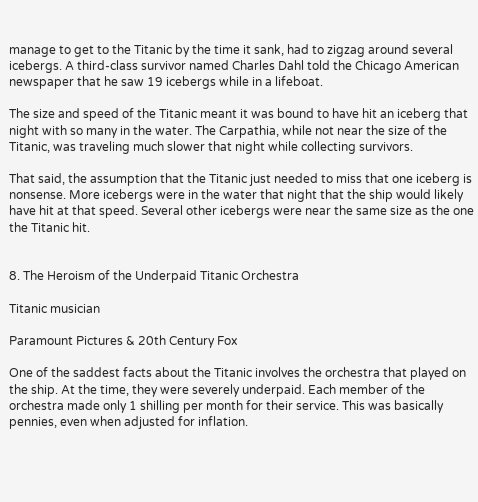manage to get to the Titanic by the time it sank, had to zigzag around several icebergs. A third-class survivor named Charles Dahl told the Chicago American newspaper that he saw 19 icebergs while in a lifeboat.

The size and speed of the Titanic meant it was bound to have hit an iceberg that night with so many in the water. The Carpathia, while not near the size of the Titanic, was traveling much slower that night while collecting survivors.

That said, the assumption that the Titanic just needed to miss that one iceberg is nonsense. More icebergs were in the water that night that the ship would likely have hit at that speed. Several other icebergs were near the same size as the one the Titanic hit.


8. The Heroism of the Underpaid Titanic Orchestra

Titanic musician

Paramount Pictures & 20th Century Fox

One of the saddest facts about the Titanic involves the orchestra that played on the ship. At the time, they were severely underpaid. Each member of the orchestra made only 1 shilling per month for their service. This was basically pennies, even when adjusted for inflation.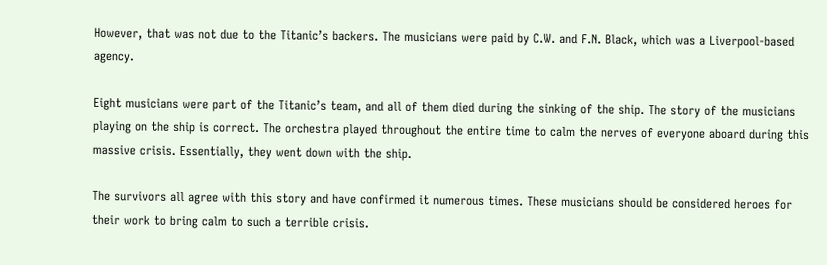However, that was not due to the Titanic’s backers. The musicians were paid by C.W. and F.N. Black, which was a Liverpool-based agency.

Eight musicians were part of the Titanic’s team, and all of them died during the sinking of the ship. The story of the musicians playing on the ship is correct. The orchestra played throughout the entire time to calm the nerves of everyone aboard during this massive crisis. Essentially, they went down with the ship.

The survivors all agree with this story and have confirmed it numerous times. These musicians should be considered heroes for their work to bring calm to such a terrible crisis.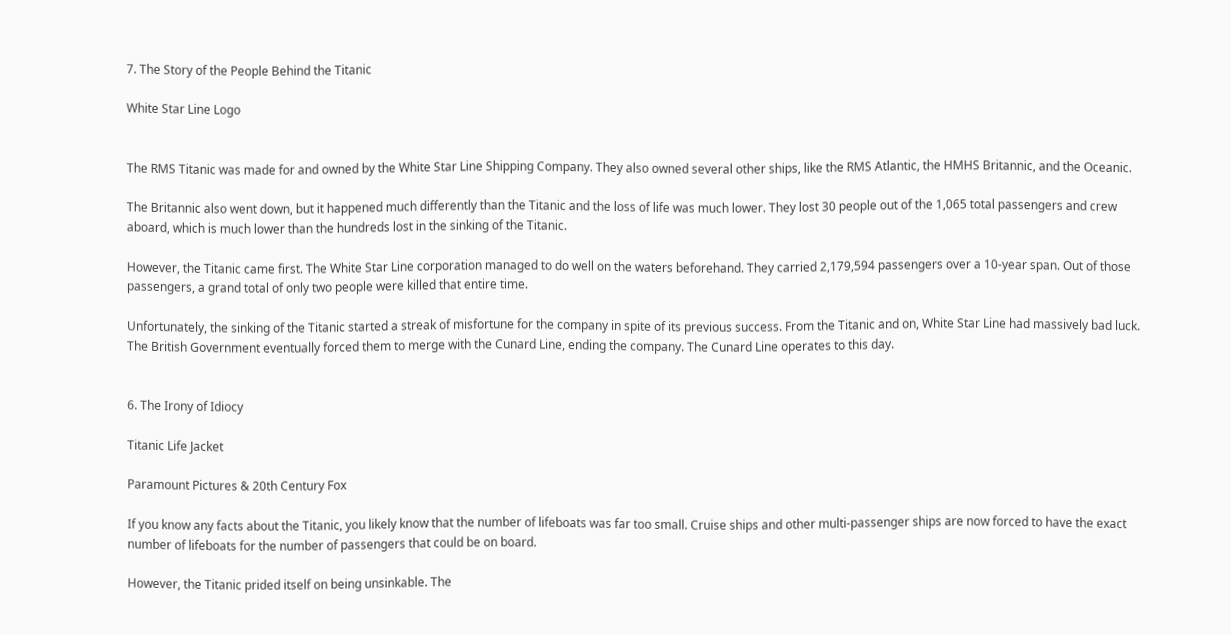7. The Story of the People Behind the Titanic

White Star Line Logo


The RMS Titanic was made for and owned by the White Star Line Shipping Company. They also owned several other ships, like the RMS Atlantic, the HMHS Britannic, and the Oceanic.

The Britannic also went down, but it happened much differently than the Titanic and the loss of life was much lower. They lost 30 people out of the 1,065 total passengers and crew aboard, which is much lower than the hundreds lost in the sinking of the Titanic.

However, the Titanic came first. The White Star Line corporation managed to do well on the waters beforehand. They carried 2,179,594 passengers over a 10-year span. Out of those passengers, a grand total of only two people were killed that entire time.

Unfortunately, the sinking of the Titanic started a streak of misfortune for the company in spite of its previous success. From the Titanic and on, White Star Line had massively bad luck. The British Government eventually forced them to merge with the Cunard Line, ending the company. The Cunard Line operates to this day.


6. The Irony of Idiocy

Titanic Life Jacket

Paramount Pictures & 20th Century Fox

If you know any facts about the Titanic, you likely know that the number of lifeboats was far too small. Cruise ships and other multi-passenger ships are now forced to have the exact number of lifeboats for the number of passengers that could be on board.

However, the Titanic prided itself on being unsinkable. The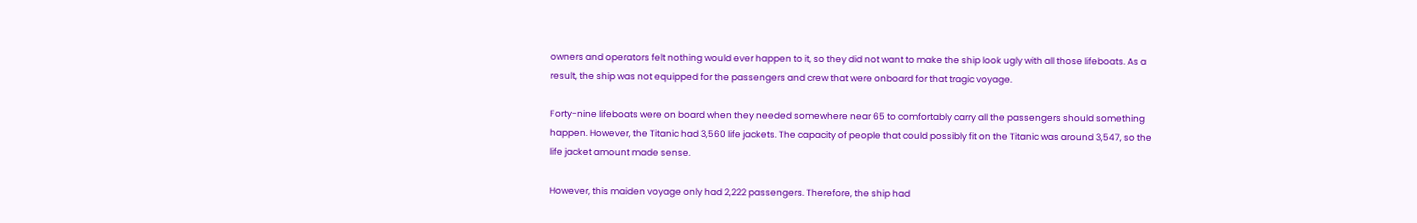owners and operators felt nothing would ever happen to it, so they did not want to make the ship look ugly with all those lifeboats. As a result, the ship was not equipped for the passengers and crew that were onboard for that tragic voyage.

Forty-nine lifeboats were on board when they needed somewhere near 65 to comfortably carry all the passengers should something happen. However, the Titanic had 3,560 life jackets. The capacity of people that could possibly fit on the Titanic was around 3,547, so the life jacket amount made sense.

However, this maiden voyage only had 2,222 passengers. Therefore, the ship had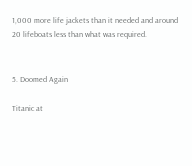1,000 more life jackets than it needed and around 20 lifeboats less than what was required.


5. Doomed Again

Titanic at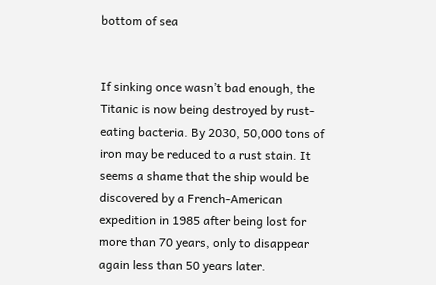bottom of sea


If sinking once wasn’t bad enough, the Titanic is now being destroyed by rust-eating bacteria. By 2030, 50,000 tons of iron may be reduced to a rust stain. It seems a shame that the ship would be discovered by a French-American expedition in 1985 after being lost for more than 70 years, only to disappear again less than 50 years later.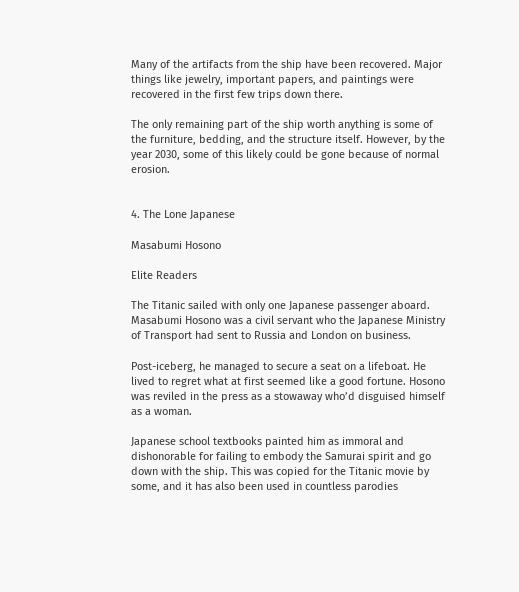Many of the artifacts from the ship have been recovered. Major things like jewelry, important papers, and paintings were recovered in the first few trips down there.

The only remaining part of the ship worth anything is some of the furniture, bedding, and the structure itself. However, by the year 2030, some of this likely could be gone because of normal erosion.


4. The Lone Japanese

Masabumi Hosono

Elite Readers

The Titanic sailed with only one Japanese passenger aboard. Masabumi Hosono was a civil servant who the Japanese Ministry of Transport had sent to Russia and London on business.

Post-iceberg, he managed to secure a seat on a lifeboat. He lived to regret what at first seemed like a good fortune. Hosono was reviled in the press as a stowaway who’d disguised himself as a woman.

Japanese school textbooks painted him as immoral and dishonorable for failing to embody the Samurai spirit and go down with the ship. This was copied for the Titanic movie by some, and it has also been used in countless parodies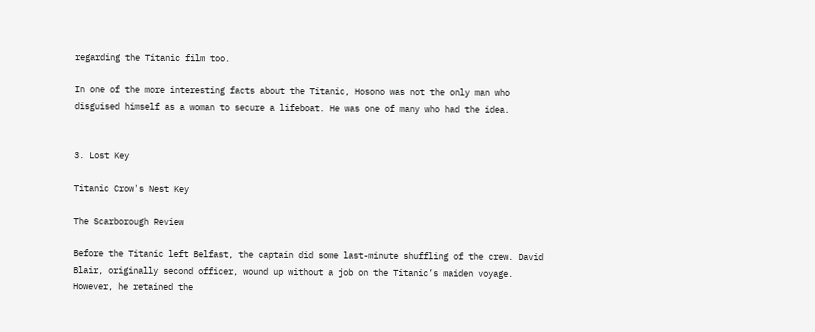regarding the Titanic film too.

In one of the more interesting facts about the Titanic, Hosono was not the only man who disguised himself as a woman to secure a lifeboat. He was one of many who had the idea.


3. Lost Key

Titanic Crow's Nest Key

The Scarborough Review

Before the Titanic left Belfast, the captain did some last-minute shuffling of the crew. David Blair, originally second officer, wound up without a job on the Titanic’s maiden voyage. However, he retained the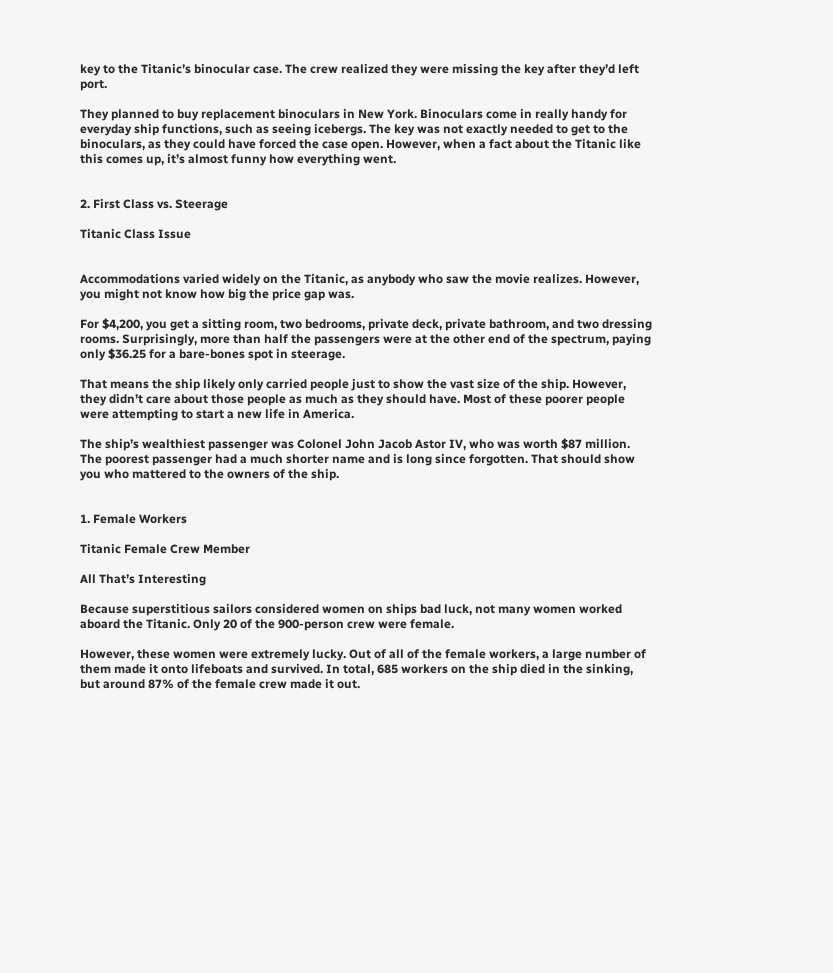key to the Titanic’s binocular case. The crew realized they were missing the key after they’d left port.

They planned to buy replacement binoculars in New York. Binoculars come in really handy for everyday ship functions, such as seeing icebergs. The key was not exactly needed to get to the binoculars, as they could have forced the case open. However, when a fact about the Titanic like this comes up, it’s almost funny how everything went.


2. First Class vs. Steerage

Titanic Class Issue


Accommodations varied widely on the Titanic, as anybody who saw the movie realizes. However, you might not know how big the price gap was.

For $4,200, you get a sitting room, two bedrooms, private deck, private bathroom, and two dressing rooms. Surprisingly, more than half the passengers were at the other end of the spectrum, paying only $36.25 for a bare-bones spot in steerage.

That means the ship likely only carried people just to show the vast size of the ship. However, they didn’t care about those people as much as they should have. Most of these poorer people were attempting to start a new life in America.

The ship’s wealthiest passenger was Colonel John Jacob Astor IV, who was worth $87 million. The poorest passenger had a much shorter name and is long since forgotten. That should show you who mattered to the owners of the ship.


1. Female Workers

Titanic Female Crew Member

All That’s Interesting

Because superstitious sailors considered women on ships bad luck, not many women worked aboard the Titanic. Only 20 of the 900-person crew were female.

However, these women were extremely lucky. Out of all of the female workers, a large number of them made it onto lifeboats and survived. In total, 685 workers on the ship died in the sinking, but around 87% of the female crew made it out.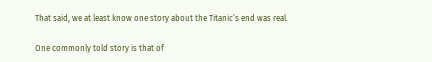That said, we at least know one story about the Titanic’s end was real.

One commonly told story is that of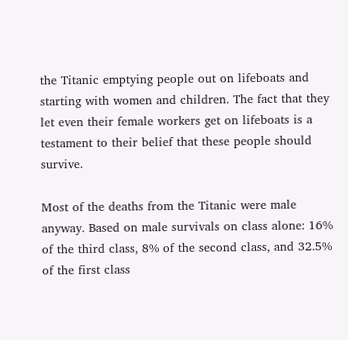the Titanic emptying people out on lifeboats and starting with women and children. The fact that they let even their female workers get on lifeboats is a testament to their belief that these people should survive.

Most of the deaths from the Titanic were male anyway. Based on male survivals on class alone: 16% of the third class, 8% of the second class, and 32.5% of the first class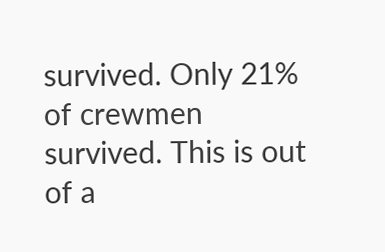survived. Only 21% of crewmen survived. This is out of a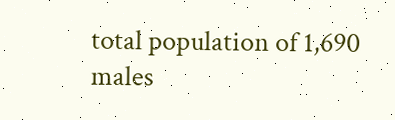total population of 1,690 males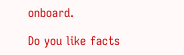onboard.

Do you like facts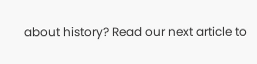about history? Read our next article to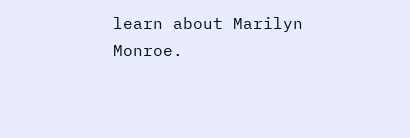learn about Marilyn Monroe.